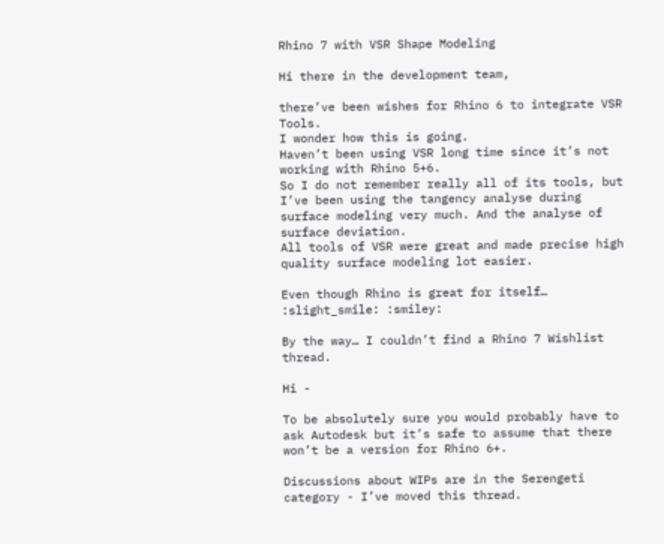Rhino 7 with VSR Shape Modeling

Hi there in the development team,

there’ve been wishes for Rhino 6 to integrate VSR Tools.
I wonder how this is going.
Haven’t been using VSR long time since it’s not working with Rhino 5+6.
So I do not remember really all of its tools, but I’ve been using the tangency analyse during surface modeling very much. And the analyse of surface deviation.
All tools of VSR were great and made precise high quality surface modeling lot easier.

Even though Rhino is great for itself… :slight_smile: :smiley:

By the way… I couldn’t find a Rhino 7 Wishlist thread.

Hi -

To be absolutely sure you would probably have to ask Autodesk but it’s safe to assume that there won’t be a version for Rhino 6+.

Discussions about WIPs are in the Serengeti category - I’ve moved this thread.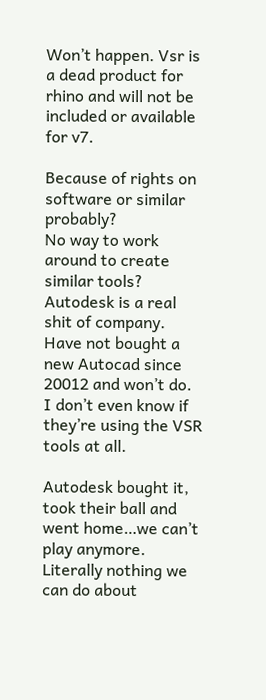Won’t happen. Vsr is a dead product for rhino and will not be included or available for v7.

Because of rights on software or similar probably?
No way to work around to create similar tools?
Autodesk is a real shit of company. Have not bought a new Autocad since 20012 and won’t do.
I don’t even know if they’re using the VSR tools at all.

Autodesk bought it, took their ball and went home…we can’t play anymore. Literally nothing we can do about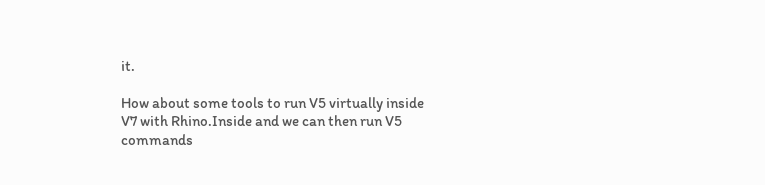it.

How about some tools to run V5 virtually inside V7 with Rhino.Inside and we can then run V5 commands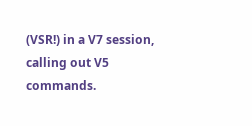(VSR!) in a V7 session, calling out V5 commands.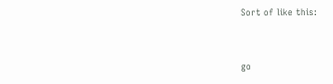Sort of like this:


go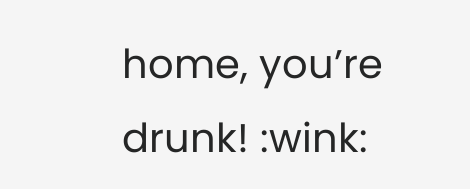home, you’re drunk! :wink: